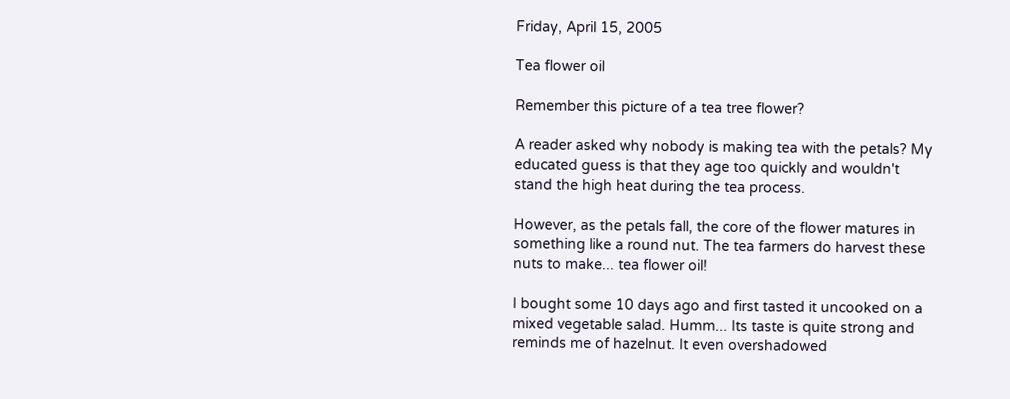Friday, April 15, 2005

Tea flower oil

Remember this picture of a tea tree flower?

A reader asked why nobody is making tea with the petals? My educated guess is that they age too quickly and wouldn't stand the high heat during the tea process.

However, as the petals fall, the core of the flower matures in something like a round nut. The tea farmers do harvest these nuts to make... tea flower oil!

I bought some 10 days ago and first tasted it uncooked on a mixed vegetable salad. Humm... Its taste is quite strong and reminds me of hazelnut. It even overshadowed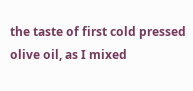the taste of first cold pressed olive oil, as I mixed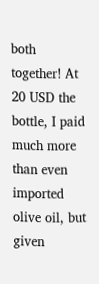both together! At 20 USD the bottle, I paid much more than even imported olive oil, but given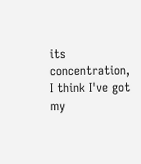its concentration, I think I've got my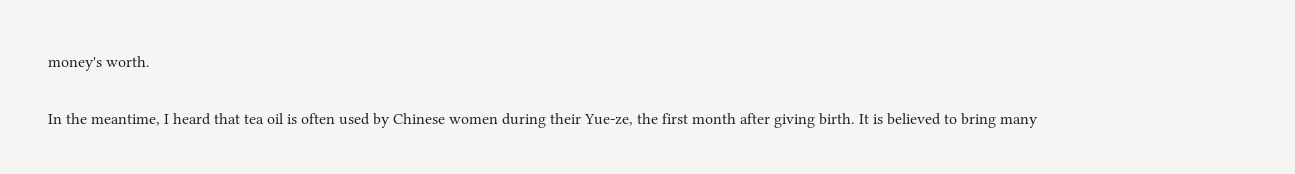money's worth.

In the meantime, I heard that tea oil is often used by Chinese women during their Yue-ze, the first month after giving birth. It is believed to bring many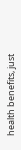health benefits, just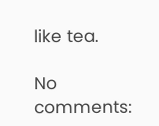like tea.

No comments: